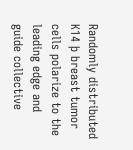Randomly distributed K14 þ breast tumor cells polarize to the leading edge and guide collective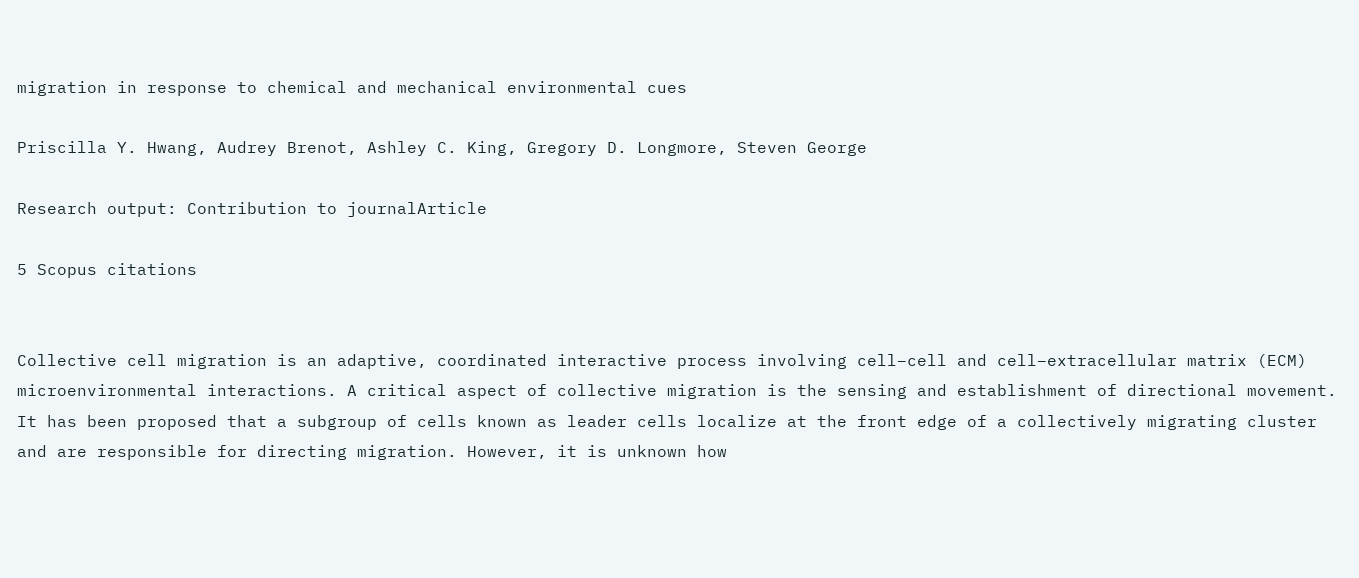migration in response to chemical and mechanical environmental cues

Priscilla Y. Hwang, Audrey Brenot, Ashley C. King, Gregory D. Longmore, Steven George

Research output: Contribution to journalArticle

5 Scopus citations


Collective cell migration is an adaptive, coordinated interactive process involving cell–cell and cell–extracellular matrix (ECM) microenvironmental interactions. A critical aspect of collective migration is the sensing and establishment of directional movement. It has been proposed that a subgroup of cells known as leader cells localize at the front edge of a collectively migrating cluster and are responsible for directing migration. However, it is unknown how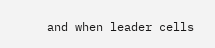and when leader cells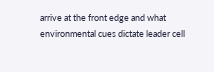arrive at the front edge and what environmental cues dictate leader cell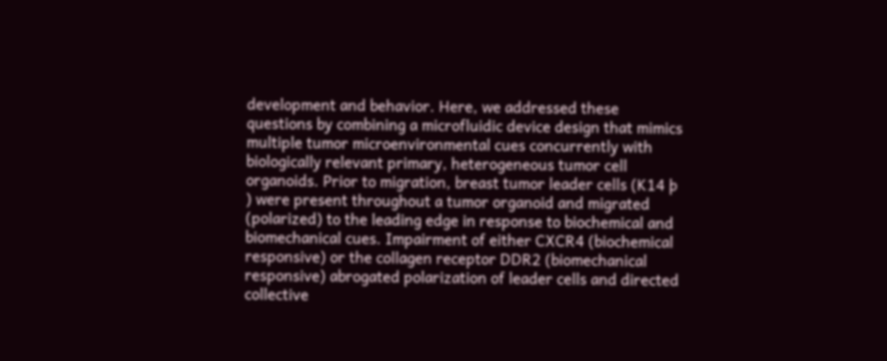development and behavior. Here, we addressed these questions by combining a microfluidic device design that mimics multiple tumor microenvironmental cues concurrently with biologically relevant primary, heterogeneous tumor cell organoids. Prior to migration, breast tumor leader cells (K14 þ ) were present throughout a tumor organoid and migrated (polarized) to the leading edge in response to biochemical and biomechanical cues. Impairment of either CXCR4 (biochemical responsive) or the collagen receptor DDR2 (biomechanical responsive) abrogated polarization of leader cells and directed collective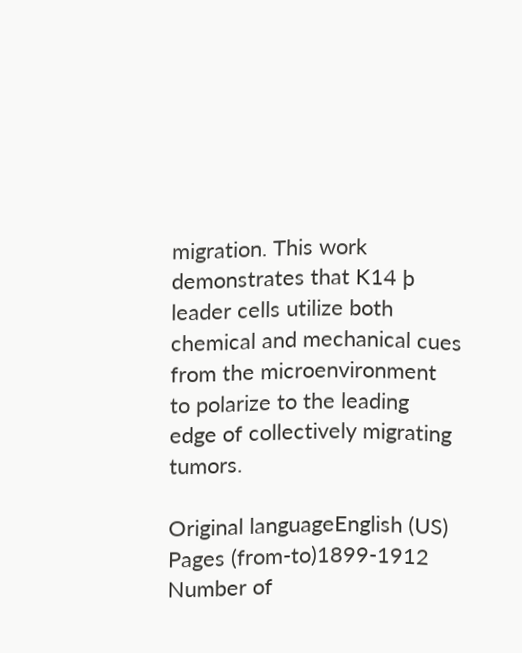migration. This work demonstrates that K14 þ leader cells utilize both chemical and mechanical cues from the microenvironment to polarize to the leading edge of collectively migrating tumors.

Original languageEnglish (US)
Pages (from-to)1899-1912
Number of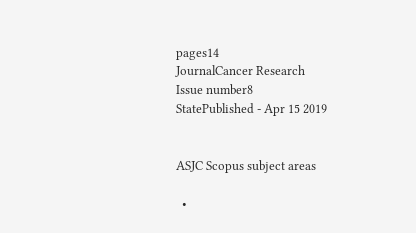pages14
JournalCancer Research
Issue number8
StatePublished - Apr 15 2019


ASJC Scopus subject areas

  •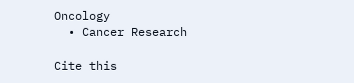Oncology
  • Cancer Research

Cite this